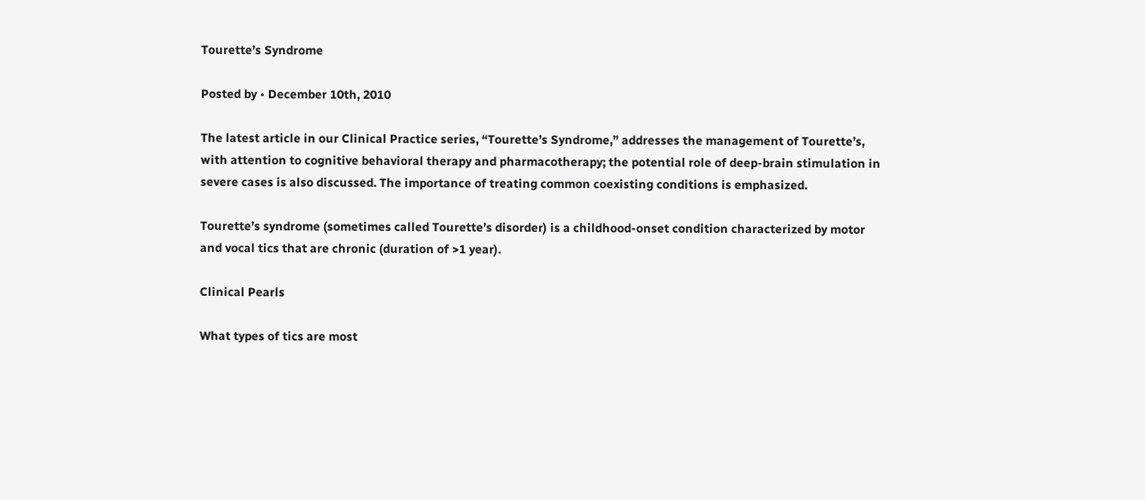Tourette’s Syndrome

Posted by • December 10th, 2010

The latest article in our Clinical Practice series, “Tourette’s Syndrome,” addresses the management of Tourette’s, with attention to cognitive behavioral therapy and pharmacotherapy; the potential role of deep-brain stimulation in severe cases is also discussed. The importance of treating common coexisting conditions is emphasized.

Tourette’s syndrome (sometimes called Tourette’s disorder) is a childhood-onset condition characterized by motor and vocal tics that are chronic (duration of >1 year).

Clinical Pearls

What types of tics are most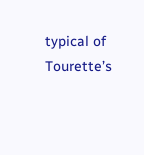typical of Tourette’s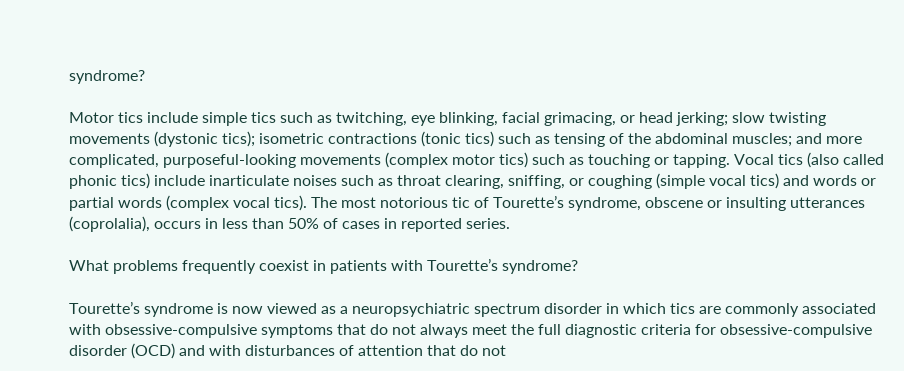syndrome?

Motor tics include simple tics such as twitching, eye blinking, facial grimacing, or head jerking; slow twisting movements (dystonic tics); isometric contractions (tonic tics) such as tensing of the abdominal muscles; and more complicated, purposeful-looking movements (complex motor tics) such as touching or tapping. Vocal tics (also called phonic tics) include inarticulate noises such as throat clearing, sniffing, or coughing (simple vocal tics) and words or partial words (complex vocal tics). The most notorious tic of Tourette’s syndrome, obscene or insulting utterances (coprolalia), occurs in less than 50% of cases in reported series.

What problems frequently coexist in patients with Tourette’s syndrome?

Tourette’s syndrome is now viewed as a neuropsychiatric spectrum disorder in which tics are commonly associated with obsessive-compulsive symptoms that do not always meet the full diagnostic criteria for obsessive-compulsive disorder (OCD) and with disturbances of attention that do not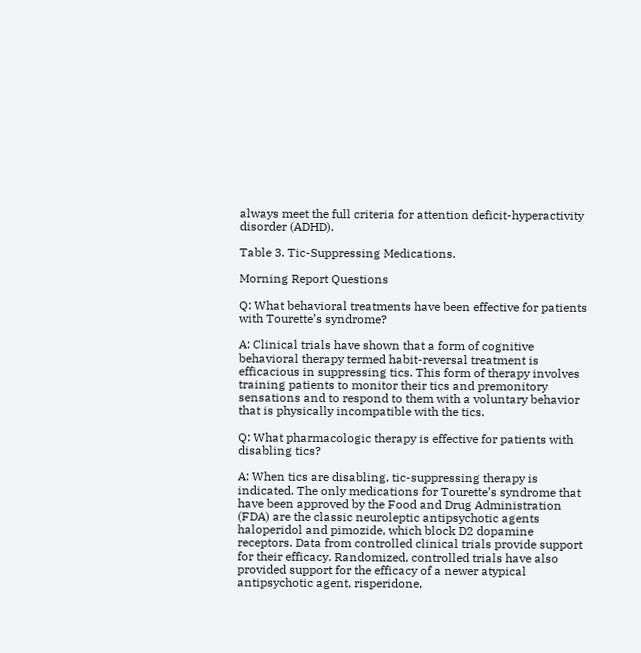always meet the full criteria for attention deficit-hyperactivity disorder (ADHD).

Table 3. Tic-Suppressing Medications.

Morning Report Questions

Q: What behavioral treatments have been effective for patients with Tourette’s syndrome?

A: Clinical trials have shown that a form of cognitive behavioral therapy termed habit-reversal treatment is efficacious in suppressing tics. This form of therapy involves training patients to monitor their tics and premonitory sensations and to respond to them with a voluntary behavior that is physically incompatible with the tics.

Q: What pharmacologic therapy is effective for patients with disabling tics?

A: When tics are disabling, tic-suppressing therapy is indicated. The only medications for Tourette’s syndrome that have been approved by the Food and Drug Administration (FDA) are the classic neuroleptic antipsychotic agents haloperidol and pimozide, which block D2 dopamine receptors. Data from controlled clinical trials provide support for their efficacy. Randomized, controlled trials have also provided support for the efficacy of a newer atypical antipsychotic agent, risperidone,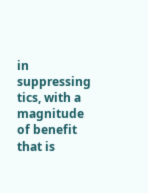in suppressing tics, with a magnitude of benefit that is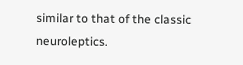similar to that of the classic neuroleptics.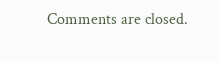Comments are closed.